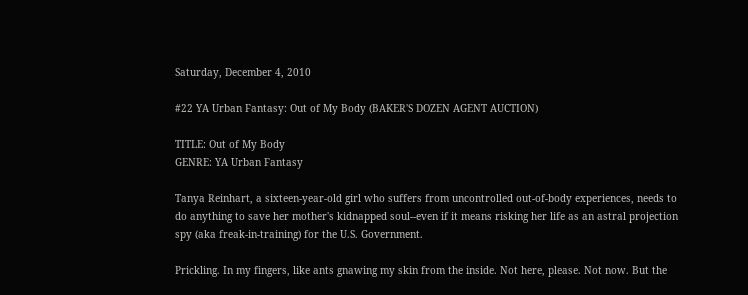Saturday, December 4, 2010

#22 YA Urban Fantasy: Out of My Body (BAKER'S DOZEN AGENT AUCTION)

TITLE: Out of My Body
GENRE: YA Urban Fantasy

Tanya Reinhart, a sixteen-year-old girl who suffers from uncontrolled out-of-body experiences, needs to do anything to save her mother's kidnapped soul--even if it means risking her life as an astral projection spy (aka freak-in-training) for the U.S. Government.

Prickling. In my fingers, like ants gnawing my skin from the inside. Not here, please. Not now. But the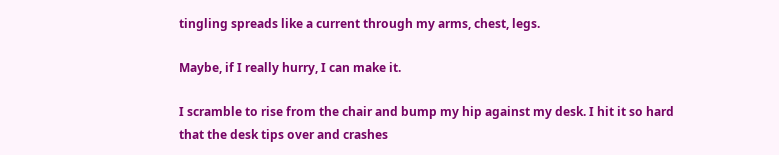tingling spreads like a current through my arms, chest, legs.

Maybe, if I really hurry, I can make it.

I scramble to rise from the chair and bump my hip against my desk. I hit it so hard that the desk tips over and crashes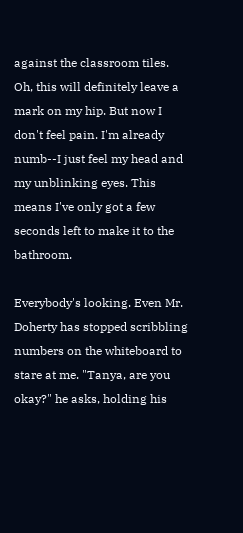against the classroom tiles. Oh, this will definitely leave a mark on my hip. But now I don't feel pain. I'm already numb--I just feel my head and my unblinking eyes. This means I've only got a few seconds left to make it to the bathroom.

Everybody's looking. Even Mr. Doherty has stopped scribbling numbers on the whiteboard to stare at me. "Tanya, are you okay?" he asks, holding his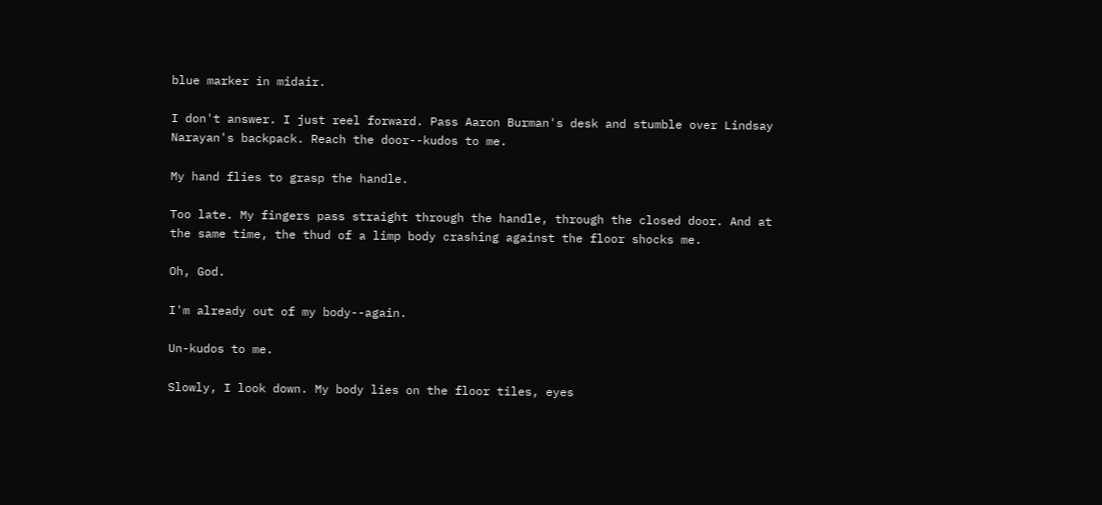blue marker in midair.

I don't answer. I just reel forward. Pass Aaron Burman's desk and stumble over Lindsay Narayan's backpack. Reach the door--kudos to me.

My hand flies to grasp the handle.

Too late. My fingers pass straight through the handle, through the closed door. And at the same time, the thud of a limp body crashing against the floor shocks me.

Oh, God.

I'm already out of my body--again.

Un-kudos to me.

Slowly, I look down. My body lies on the floor tiles, eyes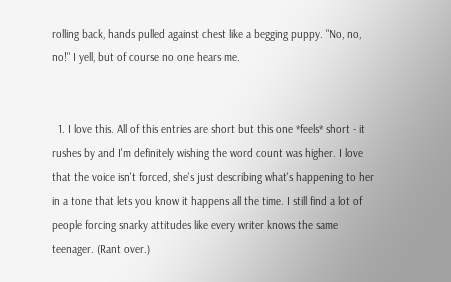rolling back, hands pulled against chest like a begging puppy. "No, no, no!" I yell, but of course no one hears me.


  1. I love this. All of this entries are short but this one *feels* short - it rushes by and I'm definitely wishing the word count was higher. I love that the voice isn't forced, she's just describing what's happening to her in a tone that lets you know it happens all the time. I still find a lot of people forcing snarky attitudes like every writer knows the same teenager. (Rant over.)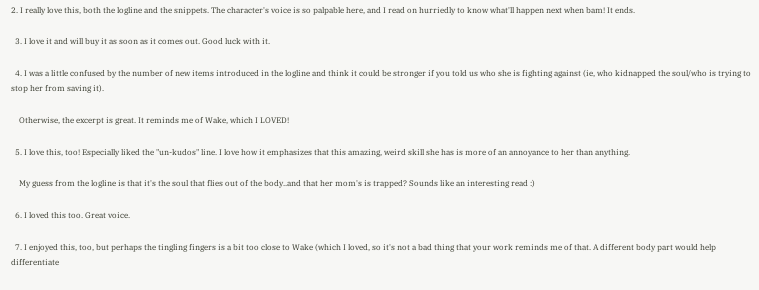2. I really love this, both the logline and the snippets. The character's voice is so palpable here, and I read on hurriedly to know what'll happen next when bam! It ends.

  3. I love it and will buy it as soon as it comes out. Good luck with it.

  4. I was a little confused by the number of new items introduced in the logline and think it could be stronger if you told us who she is fighting against (ie, who kidnapped the soul/who is trying to stop her from saving it).

    Otherwise, the excerpt is great. It reminds me of Wake, which I LOVED!

  5. I love this, too! Especially liked the "un-kudos" line. I love how it emphasizes that this amazing, weird skill she has is more of an annoyance to her than anything.

    My guess from the logline is that it's the soul that flies out of the body..and that her mom's is trapped? Sounds like an interesting read :)

  6. I loved this too. Great voice.

  7. I enjoyed this, too, but perhaps the tingling fingers is a bit too close to Wake (which I loved, so it's not a bad thing that your work reminds me of that. A different body part would help differentiate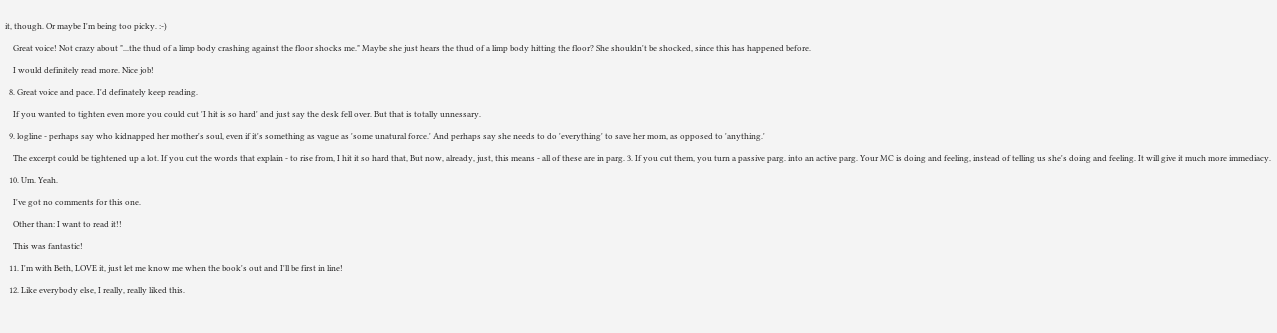it, though. Or maybe I'm being too picky. :-)

    Great voice! Not crazy about "...the thud of a limp body crashing against the floor shocks me." Maybe she just hears the thud of a limp body hitting the floor? She shouldn't be shocked, since this has happened before.

    I would definitely read more. Nice job!

  8. Great voice and pace. I'd definately keep reading.

    If you wanted to tighten even more you could cut 'I hit is so hard' and just say the desk fell over. But that is totally unnessary.

  9. logline - perhaps say who kidnapped her mother's soul, even if it's something as vague as 'some unatural force.' And perhaps say she needs to do 'everything' to save her mom, as opposed to 'anything.'

    The excerpt could be tightened up a lot. If you cut the words that explain - to rise from, I hit it so hard that, But now, already, just, this means - all of these are in parg. 3. If you cut them, you turn a passive parg. into an active parg. Your MC is doing and feeling, instead of telling us she's doing and feeling. It will give it much more immediacy.

  10. Um. Yeah.

    I've got no comments for this one.

    Other than: I want to read it!!

    This was fantastic!

  11. I'm with Beth, LOVE it, just let me know me when the book's out and I'll be first in line!

  12. Like everybody else, I really, really liked this.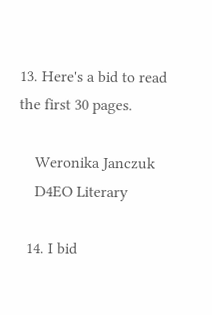13. Here's a bid to read the first 30 pages.

    Weronika Janczuk
    D4EO Literary

  14. I bid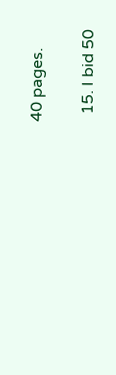40 pages.

  15. I bid 50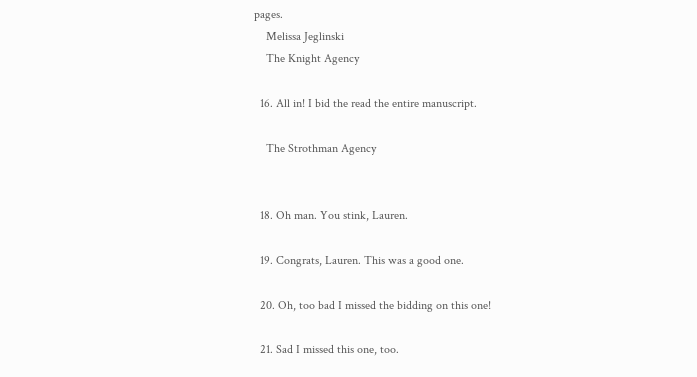pages.
    Melissa Jeglinski
    The Knight Agency

  16. All in! I bid the read the entire manuscript.

    The Strothman Agency


  18. Oh man. You stink, Lauren.

  19. Congrats, Lauren. This was a good one.

  20. Oh, too bad I missed the bidding on this one!

  21. Sad I missed this one, too.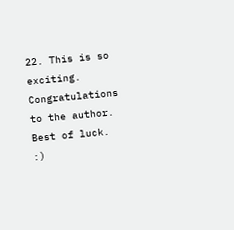22. This is so exciting. Congratulations to the author. Best of luck. :)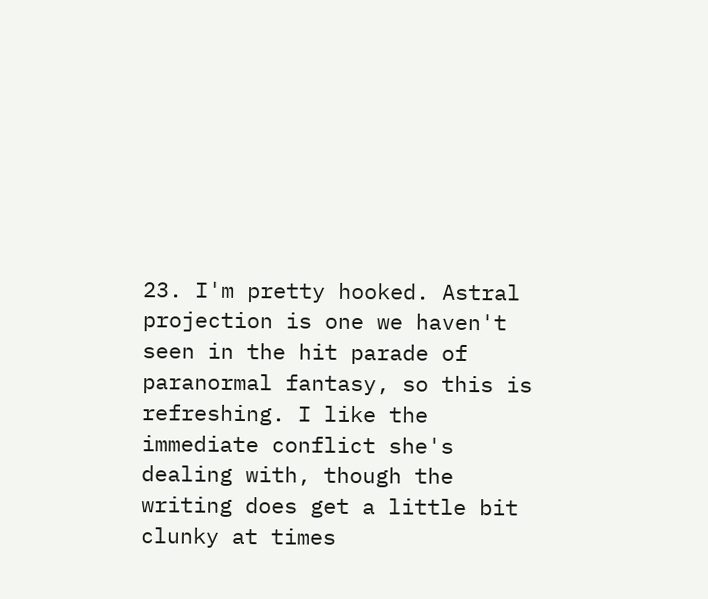23. I'm pretty hooked. Astral projection is one we haven't seen in the hit parade of paranormal fantasy, so this is refreshing. I like the immediate conflict she's dealing with, though the writing does get a little bit clunky at times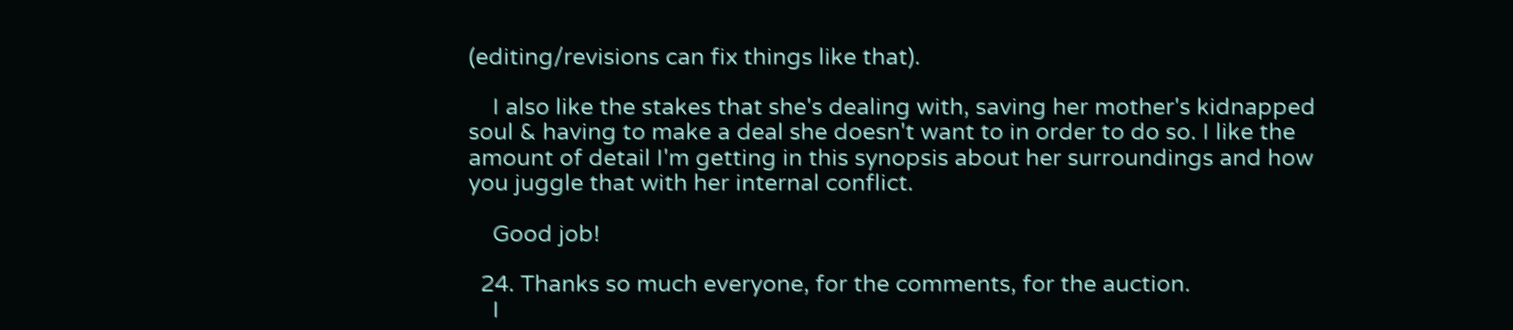(editing/revisions can fix things like that).

    I also like the stakes that she's dealing with, saving her mother's kidnapped soul & having to make a deal she doesn't want to in order to do so. I like the amount of detail I'm getting in this synopsis about her surroundings and how you juggle that with her internal conflict.

    Good job!

  24. Thanks so much everyone, for the comments, for the auction.
    I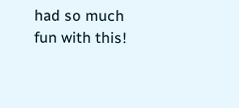had so much fun with this!